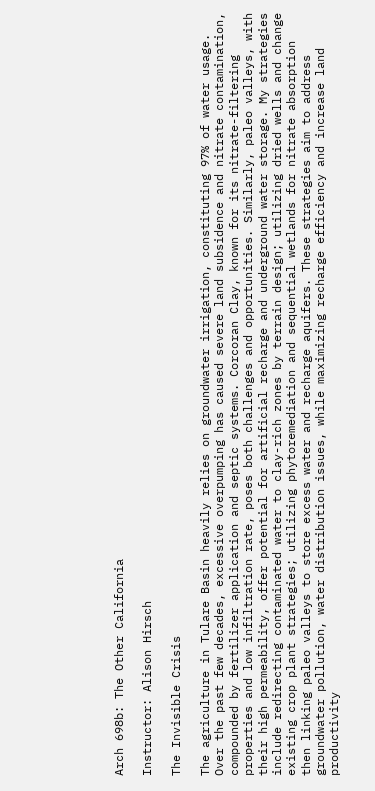Arch 698b: The Other California

Instructor: Alison Hirsch

The Invisible Crisis

The agriculture in Tulare Basin heavily relies on groundwater irrigation, constituting 97% of water usage. Over the past few decades, excessive overpumping has caused severe land subsidence and nitrate contamination, compounded by fertilizer application and septic systems. Corcoran Clay, known for its nitrate-filtering properties and low infiltration rate, poses both challenges and opportunities. Similarly, paleo valleys, with their high permeability, offer potential for artificial recharge and underground water storage. My strategies include redirecting contaminated water to clay-rich zones by terrain design; utilizing dried wells and change existing crop plant strategies; utilizing phytoremediation and sequential wetlands for nitrate absorption then linking paleo valleys to store excess water and recharge aquifers. These strategies aim to address groundwater pollution, water distribution issues, while maximizing recharge efficiency and increase land productivity